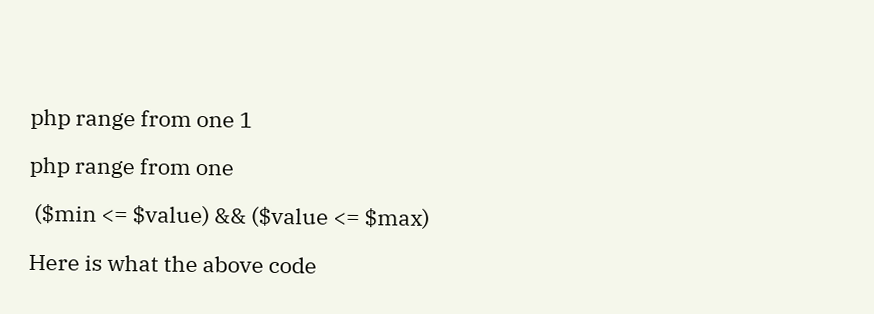php range from one 1

php range from one

 ($min <= $value) && ($value <= $max)

Here is what the above code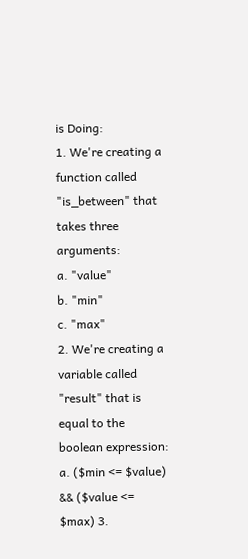is Doing:
1. We're creating a function called "is_between" that takes three arguments:
a. "value"
b. "min"
c. "max"
2. We're creating a variable called "result" that is equal to the boolean expression:
a. ($min <= $value) && ($value <= $max) 3.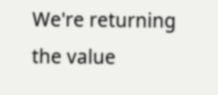We're returning the value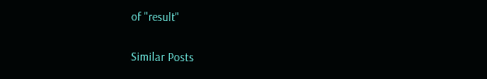of "result"

Similar Posts